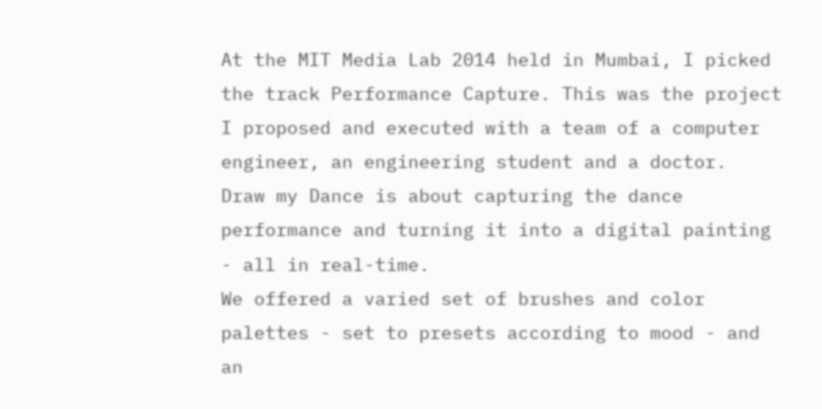At the MIT Media Lab 2014 held in Mumbai, I picked the track Performance Capture. This was the project I proposed and executed with a team of a computer engineer, an engineering student and a doctor.
Draw my Dance is about capturing the dance performance and turning it into a digital painting - all in real-time.
We offered a varied set of brushes and color palettes - set to presets according to mood - and an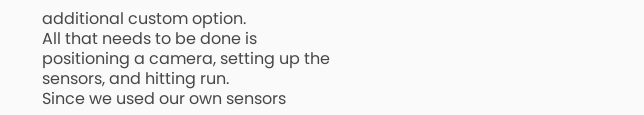additional custom option.
All that needs to be done is positioning a camera, setting up the sensors, and hitting run.
Since we used our own sensors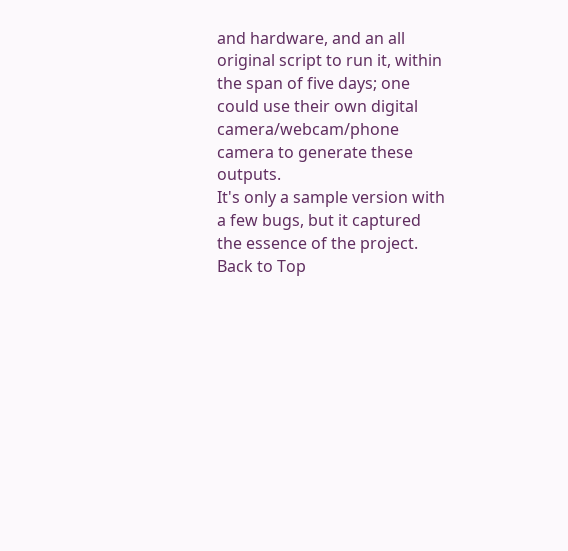and hardware, and an all original script to run it, within the span of five days; one could use their own digital camera/webcam/phone camera to generate these outputs.
It's only a sample version with a few bugs, but it captured the essence of the project.
Back to Top